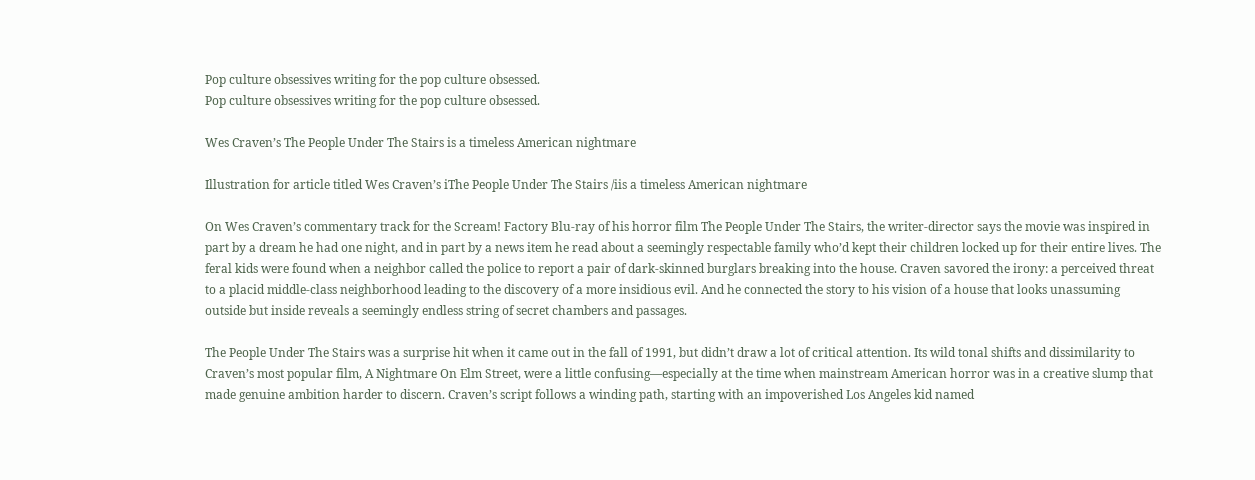Pop culture obsessives writing for the pop culture obsessed.
Pop culture obsessives writing for the pop culture obsessed.

Wes Craven’s The People Under The Stairs is a timeless American nightmare

Illustration for article titled Wes Craven’s iThe People Under The Stairs /iis a timeless American nightmare

On Wes Craven’s commentary track for the Scream! Factory Blu-ray of his horror film The People Under The Stairs, the writer-director says the movie was inspired in part by a dream he had one night, and in part by a news item he read about a seemingly respectable family who’d kept their children locked up for their entire lives. The feral kids were found when a neighbor called the police to report a pair of dark-skinned burglars breaking into the house. Craven savored the irony: a perceived threat to a placid middle-class neighborhood leading to the discovery of a more insidious evil. And he connected the story to his vision of a house that looks unassuming outside but inside reveals a seemingly endless string of secret chambers and passages.

The People Under The Stairs was a surprise hit when it came out in the fall of 1991, but didn’t draw a lot of critical attention. Its wild tonal shifts and dissimilarity to Craven’s most popular film, A Nightmare On Elm Street, were a little confusing—especially at the time when mainstream American horror was in a creative slump that made genuine ambition harder to discern. Craven’s script follows a winding path, starting with an impoverished Los Angeles kid named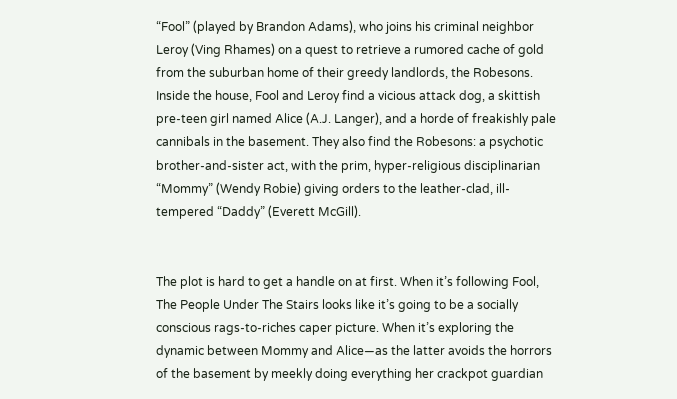“Fool” (played by Brandon Adams), who joins his criminal neighbor Leroy (Ving Rhames) on a quest to retrieve a rumored cache of gold from the suburban home of their greedy landlords, the Robesons. Inside the house, Fool and Leroy find a vicious attack dog, a skittish pre-teen girl named Alice (A.J. Langer), and a horde of freakishly pale cannibals in the basement. They also find the Robesons: a psychotic brother-and-sister act, with the prim, hyper-religious disciplinarian “Mommy” (Wendy Robie) giving orders to the leather-clad, ill-tempered “Daddy” (Everett McGill).


The plot is hard to get a handle on at first. When it’s following Fool, The People Under The Stairs looks like it’s going to be a socially conscious rags-to-riches caper picture. When it’s exploring the dynamic between Mommy and Alice—as the latter avoids the horrors of the basement by meekly doing everything her crackpot guardian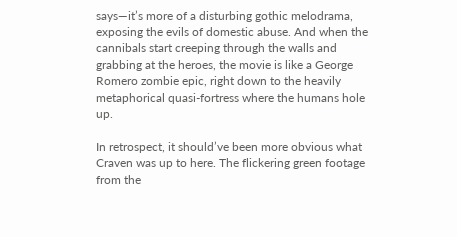says—it’s more of a disturbing gothic melodrama, exposing the evils of domestic abuse. And when the cannibals start creeping through the walls and grabbing at the heroes, the movie is like a George Romero zombie epic, right down to the heavily metaphorical quasi-fortress where the humans hole up.

In retrospect, it should’ve been more obvious what Craven was up to here. The flickering green footage from the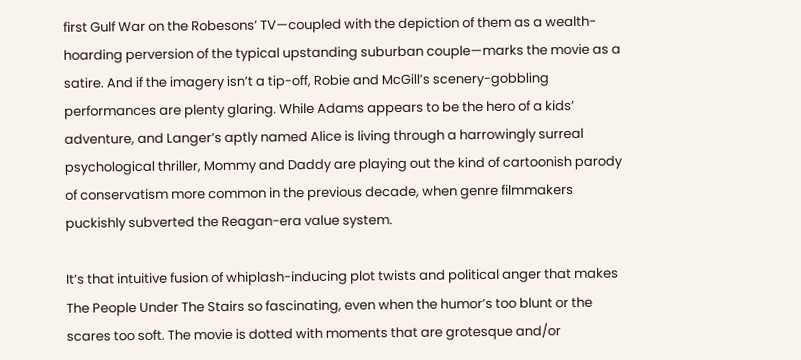first Gulf War on the Robesons’ TV—coupled with the depiction of them as a wealth-hoarding perversion of the typical upstanding suburban couple—marks the movie as a satire. And if the imagery isn’t a tip-off, Robie and McGill’s scenery-gobbling performances are plenty glaring. While Adams appears to be the hero of a kids’ adventure, and Langer’s aptly named Alice is living through a harrowingly surreal psychological thriller, Mommy and Daddy are playing out the kind of cartoonish parody of conservatism more common in the previous decade, when genre filmmakers puckishly subverted the Reagan-era value system.

It’s that intuitive fusion of whiplash-inducing plot twists and political anger that makes The People Under The Stairs so fascinating, even when the humor’s too blunt or the scares too soft. The movie is dotted with moments that are grotesque and/or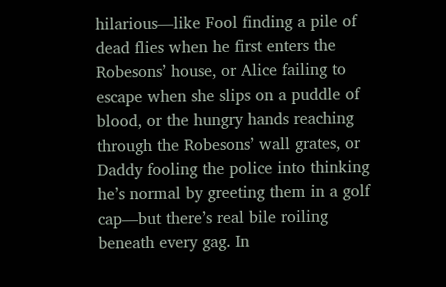hilarious—like Fool finding a pile of dead flies when he first enters the Robesons’ house, or Alice failing to escape when she slips on a puddle of blood, or the hungry hands reaching through the Robesons’ wall grates, or Daddy fooling the police into thinking he’s normal by greeting them in a golf cap—but there’s real bile roiling beneath every gag. In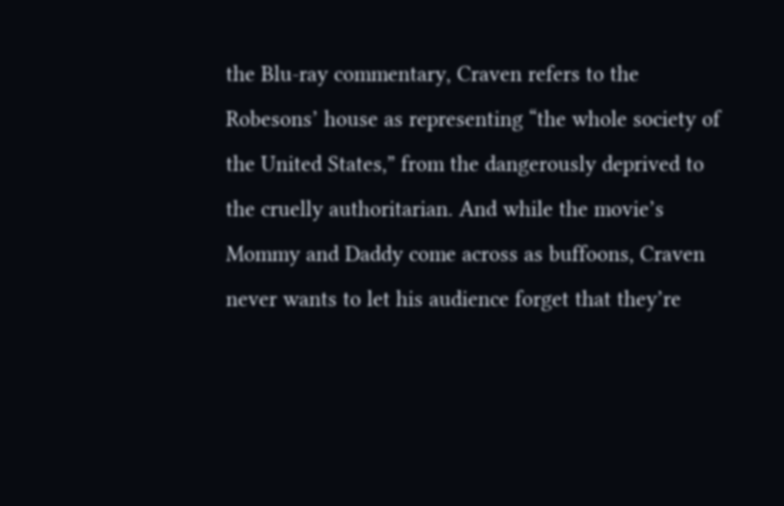the Blu-ray commentary, Craven refers to the Robesons’ house as representing “the whole society of the United States,” from the dangerously deprived to the cruelly authoritarian. And while the movie’s Mommy and Daddy come across as buffoons, Craven never wants to let his audience forget that they’re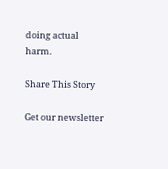doing actual harm.

Share This Story

Get our newsletter